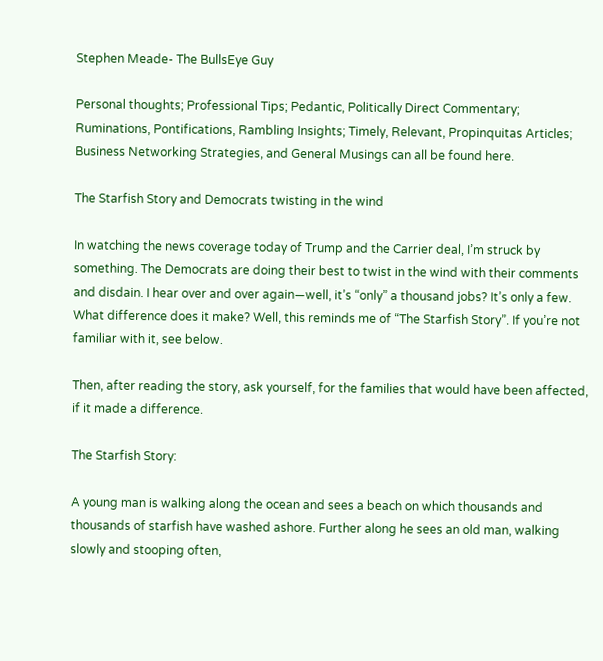Stephen Meade- The BullsEye Guy

Personal thoughts; Professional Tips; Pedantic, Politically Direct Commentary; Ruminations, Pontifications, Rambling Insights; Timely, Relevant, Propinquitas Articles; Business Networking Strategies, and General Musings can all be found here.

The Starfish Story and Democrats twisting in the wind

In watching the news coverage today of Trump and the Carrier deal, I’m struck by something. The Democrats are doing their best to twist in the wind with their comments and disdain. I hear over and over again—well, it’s “only” a thousand jobs? It’s only a few. What difference does it make? Well, this reminds me of “The Starfish Story”. If you’re not familiar with it, see below.

Then, after reading the story, ask yourself, for the families that would have been affected, if it made a difference.

The Starfish Story:

A young man is walking along the ocean and sees a beach on which thousands and thousands of starfish have washed ashore. Further along he sees an old man, walking slowly and stooping often,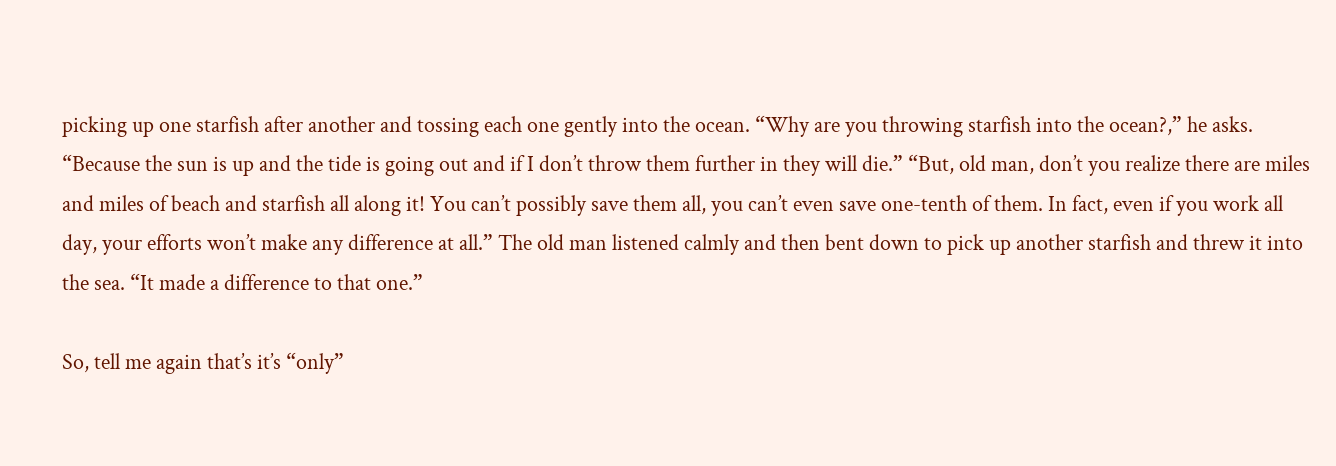picking up one starfish after another and tossing each one gently into the ocean. “Why are you throwing starfish into the ocean?,” he asks. “Because the sun is up and the tide is going out and if I don’t throw them further in they will die.” “But, old man, don’t you realize there are miles and miles of beach and starfish all along it! You can’t possibly save them all, you can’t even save one-tenth of them. In fact, even if you work all day, your efforts won’t make any difference at all.” The old man listened calmly and then bent down to pick up another starfish and threw it into the sea. “It made a difference to that one.”

So, tell me again that’s it’s “only”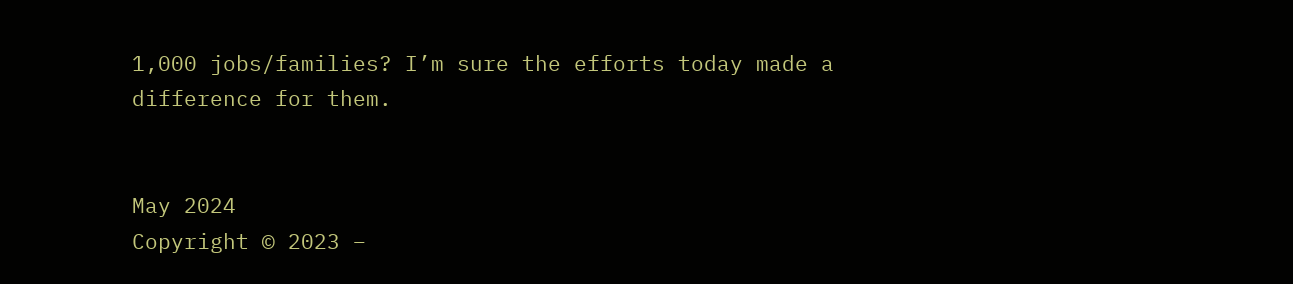1,000 jobs/families? I’m sure the efforts today made a difference for them.


May 2024
Copyright © 2023 –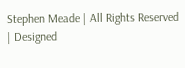Stephen Meade | All Rights Reserved | Designed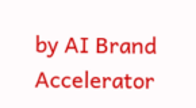by AI Brand Accelerator